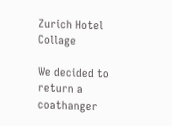Zurich Hotel Collage

We decided to return a coathanger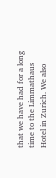that we have had for a long time to the Limmathaus Hotel in Zurich. We also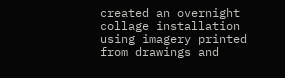created an overnight collage installation using imagery printed from drawings and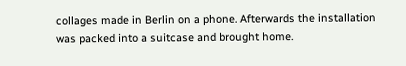collages made in Berlin on a phone. Afterwards the installation was packed into a suitcase and brought home.